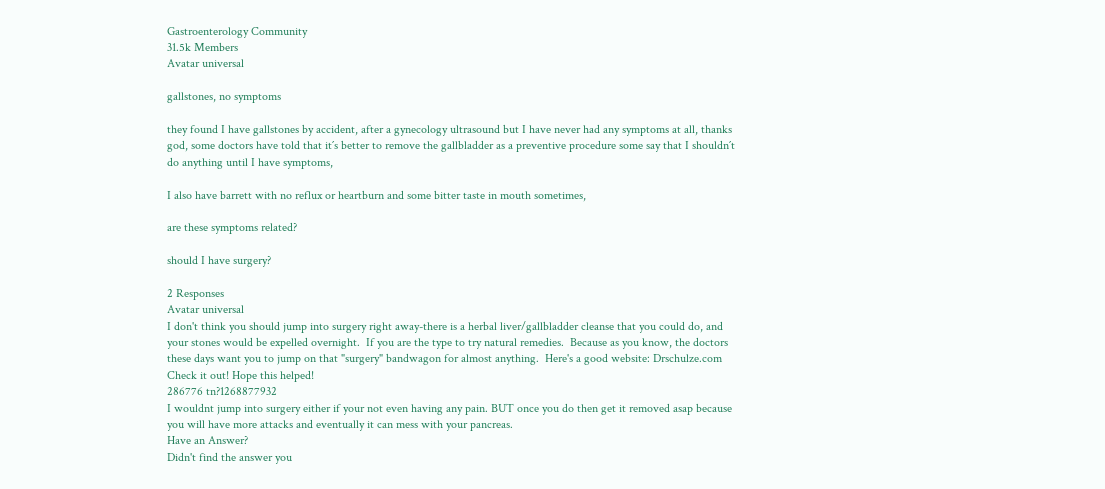Gastroenterology Community
31.5k Members
Avatar universal

gallstones, no symptoms

they found I have gallstones by accident, after a gynecology ultrasound but I have never had any symptoms at all, thanks god, some doctors have told that it´s better to remove the gallbladder as a preventive procedure some say that I shouldn´t do anything until I have symptoms,

I also have barrett with no reflux or heartburn and some bitter taste in mouth sometimes,

are these symptoms related?

should I have surgery?

2 Responses
Avatar universal
I don't think you should jump into surgery right away-there is a herbal liver/gallbladder cleanse that you could do, and your stones would be expelled overnight.  If you are the type to try natural remedies.  Because as you know, the doctors these days want you to jump on that "surgery" bandwagon for almost anything.  Here's a good website: Drschulze.com Check it out! Hope this helped!
286776 tn?1268877932
I wouldnt jump into surgery either if your not even having any pain. BUT once you do then get it removed asap because you will have more attacks and eventually it can mess with your pancreas.
Have an Answer?
Didn't find the answer you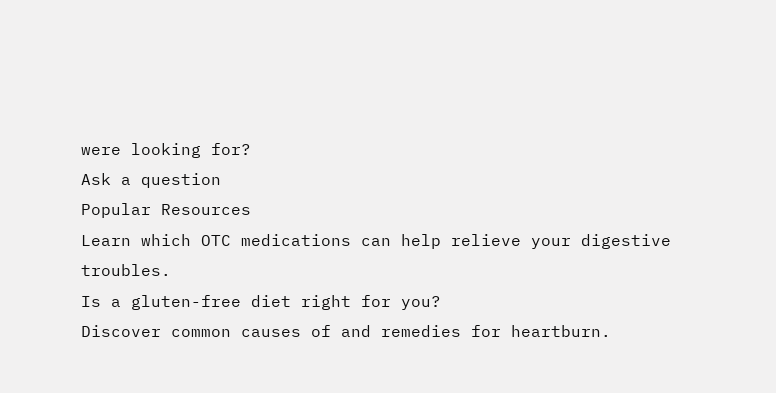were looking for?
Ask a question
Popular Resources
Learn which OTC medications can help relieve your digestive troubles.
Is a gluten-free diet right for you?
Discover common causes of and remedies for heartburn.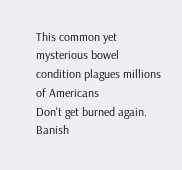This common yet mysterious bowel condition plagues millions of Americans
Don't get burned again. Banish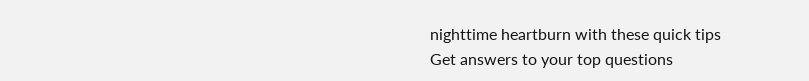nighttime heartburn with these quick tips
Get answers to your top questions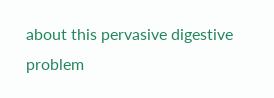about this pervasive digestive problem